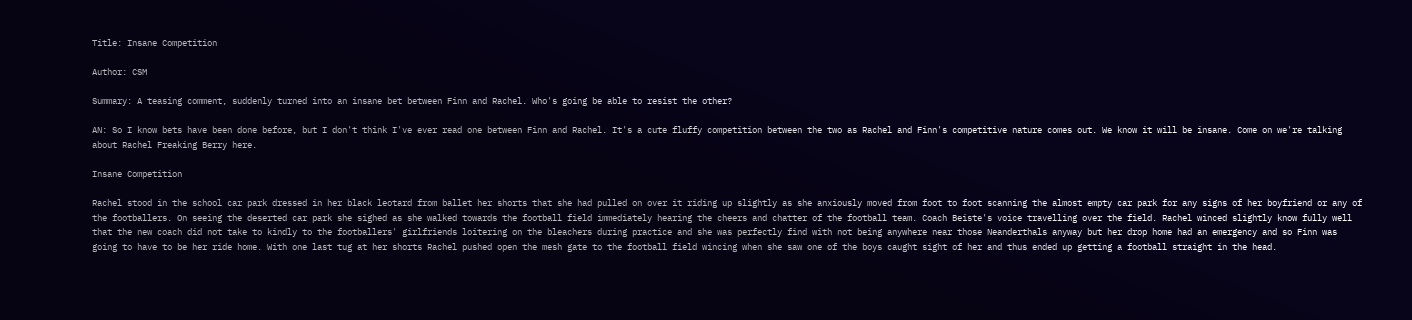Title: Insane Competition

Author: CSM

Summary: A teasing comment, suddenly turned into an insane bet between Finn and Rachel. Who's going be able to resist the other?

AN: So I know bets have been done before, but I don't think I've ever read one between Finn and Rachel. It's a cute fluffy competition between the two as Rachel and Finn's competitive nature comes out. We know it will be insane. Come on we're talking about Rachel Freaking Berry here.

Insane Competition

Rachel stood in the school car park dressed in her black leotard from ballet her shorts that she had pulled on over it riding up slightly as she anxiously moved from foot to foot scanning the almost empty car park for any signs of her boyfriend or any of the footballers. On seeing the deserted car park she sighed as she walked towards the football field immediately hearing the cheers and chatter of the football team. Coach Beiste's voice travelling over the field. Rachel winced slightly know fully well that the new coach did not take to kindly to the footballers' girlfriends loitering on the bleachers during practice and she was perfectly find with not being anywhere near those Neanderthals anyway but her drop home had an emergency and so Finn was going to have to be her ride home. With one last tug at her shorts Rachel pushed open the mesh gate to the football field wincing when she saw one of the boys caught sight of her and thus ended up getting a football straight in the head.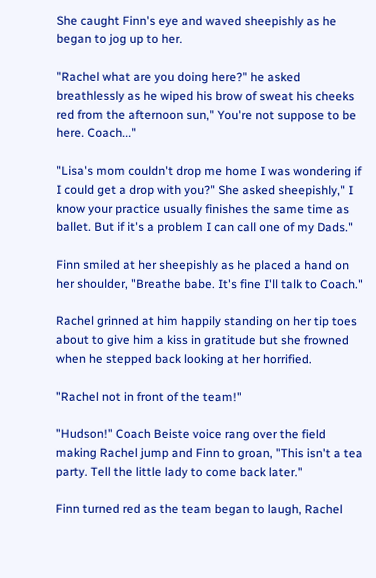She caught Finn's eye and waved sheepishly as he began to jog up to her.

"Rachel what are you doing here?" he asked breathlessly as he wiped his brow of sweat his cheeks red from the afternoon sun," You're not suppose to be here. Coach..."

"Lisa's mom couldn't drop me home I was wondering if I could get a drop with you?" She asked sheepishly," I know your practice usually finishes the same time as ballet. But if it's a problem I can call one of my Dads."

Finn smiled at her sheepishly as he placed a hand on her shoulder, "Breathe babe. It's fine I'll talk to Coach."

Rachel grinned at him happily standing on her tip toes about to give him a kiss in gratitude but she frowned when he stepped back looking at her horrified.

"Rachel not in front of the team!"

"Hudson!" Coach Beiste voice rang over the field making Rachel jump and Finn to groan, "This isn't a tea party. Tell the little lady to come back later."

Finn turned red as the team began to laugh, Rachel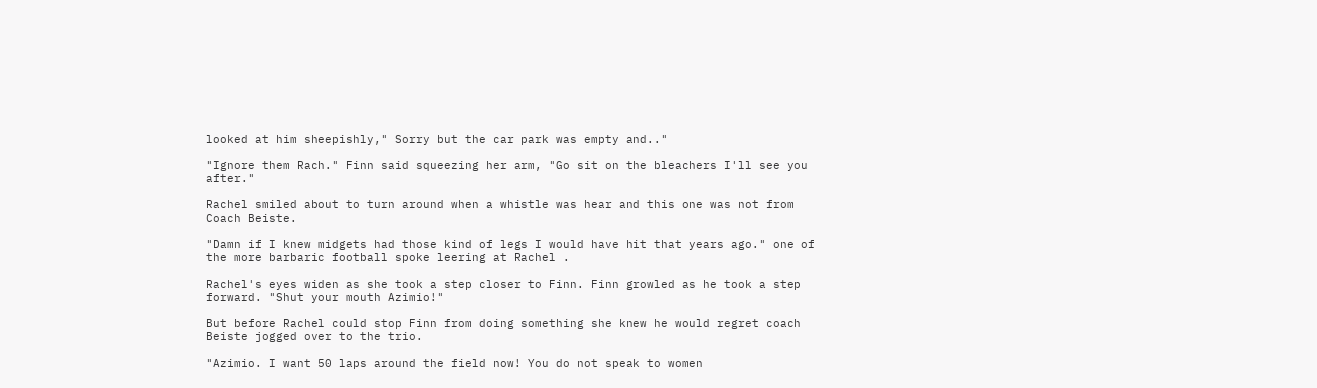looked at him sheepishly," Sorry but the car park was empty and.."

"Ignore them Rach." Finn said squeezing her arm, "Go sit on the bleachers I'll see you after."

Rachel smiled about to turn around when a whistle was hear and this one was not from Coach Beiste.

"Damn if I knew midgets had those kind of legs I would have hit that years ago." one of the more barbaric football spoke leering at Rachel .

Rachel's eyes widen as she took a step closer to Finn. Finn growled as he took a step forward. "Shut your mouth Azimio!"

But before Rachel could stop Finn from doing something she knew he would regret coach Beiste jogged over to the trio.

"Azimio. I want 50 laps around the field now! You do not speak to women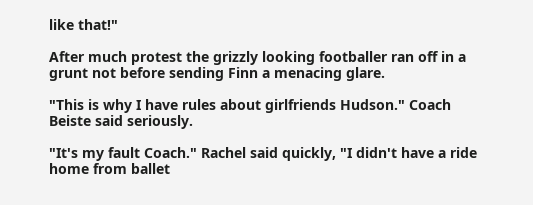like that!"

After much protest the grizzly looking footballer ran off in a grunt not before sending Finn a menacing glare.

"This is why I have rules about girlfriends Hudson." Coach Beiste said seriously.

"It's my fault Coach." Rachel said quickly, "I didn't have a ride home from ballet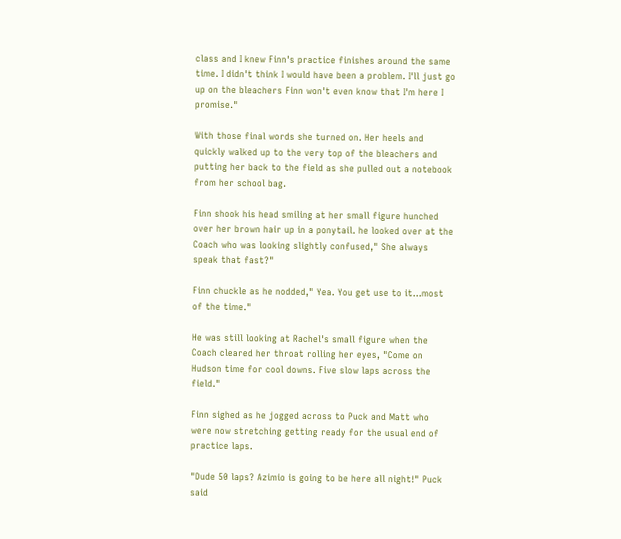class and I knew Finn's practice finishes around the same time. I didn't think I would have been a problem. I'll just go up on the bleachers Finn won't even know that I'm here I promise."

With those final words she turned on. Her heels and quickly walked up to the very top of the bleachers and putting her back to the field as she pulled out a notebook from her school bag.

Finn shook his head smiling at her small figure hunched over her brown hair up in a ponytail. he looked over at the Coach who was looking slightly confused," She always speak that fast?"

Finn chuckle as he nodded," Yea. You get use to it...most of the time."

He was still looking at Rachel's small figure when the Coach cleared her throat rolling her eyes, "Come on Hudson time for cool downs. Five slow laps across the field."

Finn sighed as he jogged across to Puck and Matt who were now stretching getting ready for the usual end of practice laps.

"Dude 50 laps? Azimio is going to be here all night!" Puck said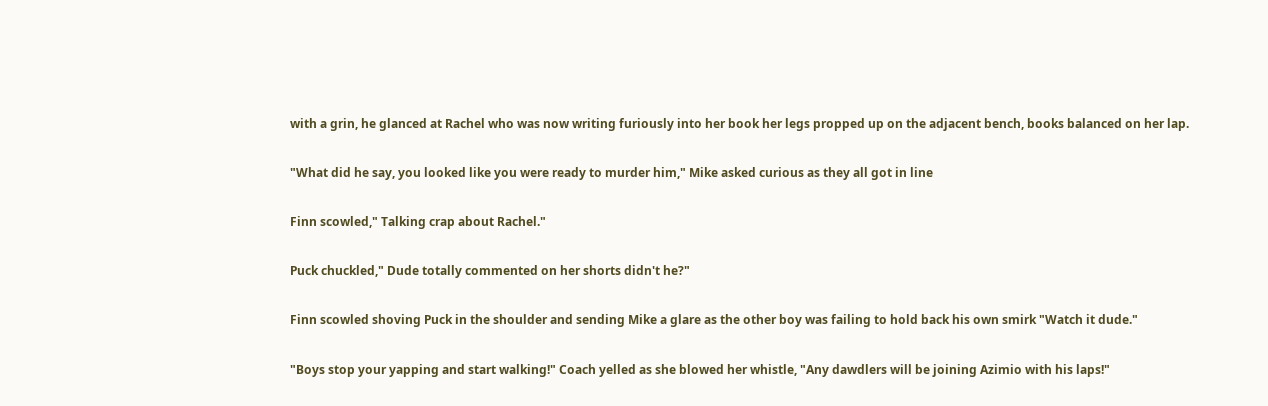with a grin, he glanced at Rachel who was now writing furiously into her book her legs propped up on the adjacent bench, books balanced on her lap.

"What did he say, you looked like you were ready to murder him," Mike asked curious as they all got in line

Finn scowled," Talking crap about Rachel."

Puck chuckled," Dude totally commented on her shorts didn't he?"

Finn scowled shoving Puck in the shoulder and sending Mike a glare as the other boy was failing to hold back his own smirk "Watch it dude."

"Boys stop your yapping and start walking!" Coach yelled as she blowed her whistle, "Any dawdlers will be joining Azimio with his laps!"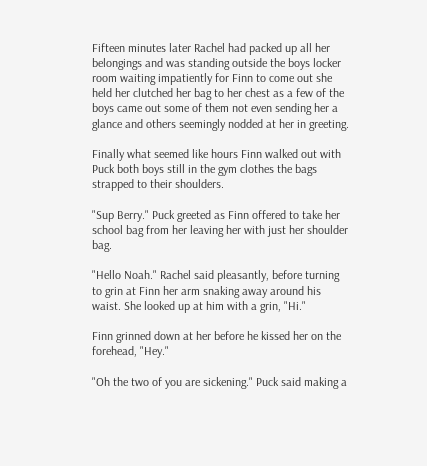Fifteen minutes later Rachel had packed up all her belongings and was standing outside the boys locker room waiting impatiently for Finn to come out she held her clutched her bag to her chest as a few of the boys came out some of them not even sending her a glance and others seemingly nodded at her in greeting.

Finally what seemed like hours Finn walked out with Puck both boys still in the gym clothes the bags strapped to their shoulders.

"Sup Berry." Puck greeted as Finn offered to take her school bag from her leaving her with just her shoulder bag.

"Hello Noah." Rachel said pleasantly, before turning to grin at Finn her arm snaking away around his waist. She looked up at him with a grin, "Hi."

Finn grinned down at her before he kissed her on the forehead, "Hey."

"Oh the two of you are sickening." Puck said making a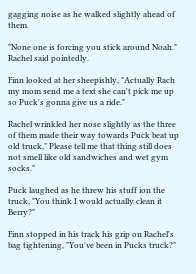gagging noise as he walked slightly ahead of them.

"None one is forcing you stick around Noah." Rachel said pointedly.

Finn looked at her sheepishly, "Actually Rach my mom send me a text she can't pick me up so Puck's gonna give us a ride."

Rachel wrinkled her nose slightly as the three of them made their way towards Puck beat up old truck," Please tell me that thing still does not smell like old sandwiches and wet gym socks."

Puck laughed as he threw his stuff ion the truck, "You think I would actually clean it Berry?"

Finn stopped in his track his grip on Rachel's bag tightening, "You've been in Pucks truck?"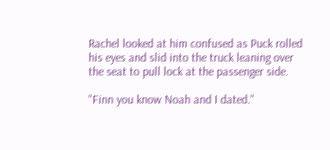Rachel looked at him confused as Puck rolled his eyes and slid into the truck leaning over the seat to pull lock at the passenger side.

"Finn you know Noah and I dated."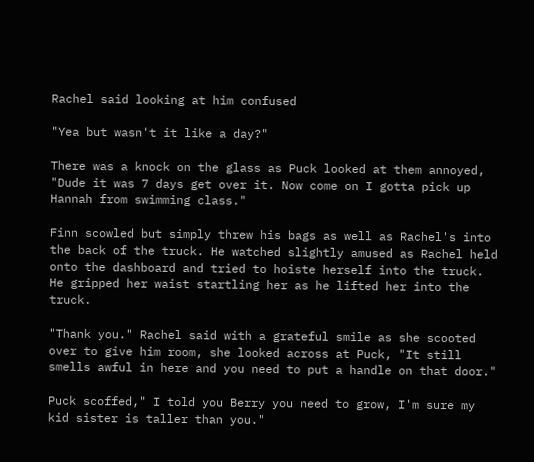Rachel said looking at him confused

"Yea but wasn't it like a day?"

There was a knock on the glass as Puck looked at them annoyed, "Dude it was 7 days get over it. Now come on I gotta pick up Hannah from swimming class."

Finn scowled but simply threw his bags as well as Rachel's into the back of the truck. He watched slightly amused as Rachel held onto the dashboard and tried to hoiste herself into the truck. He gripped her waist startling her as he lifted her into the truck.

"Thank you." Rachel said with a grateful smile as she scooted over to give him room, she looked across at Puck, "It still smells awful in here and you need to put a handle on that door."

Puck scoffed," I told you Berry you need to grow, I'm sure my kid sister is taller than you."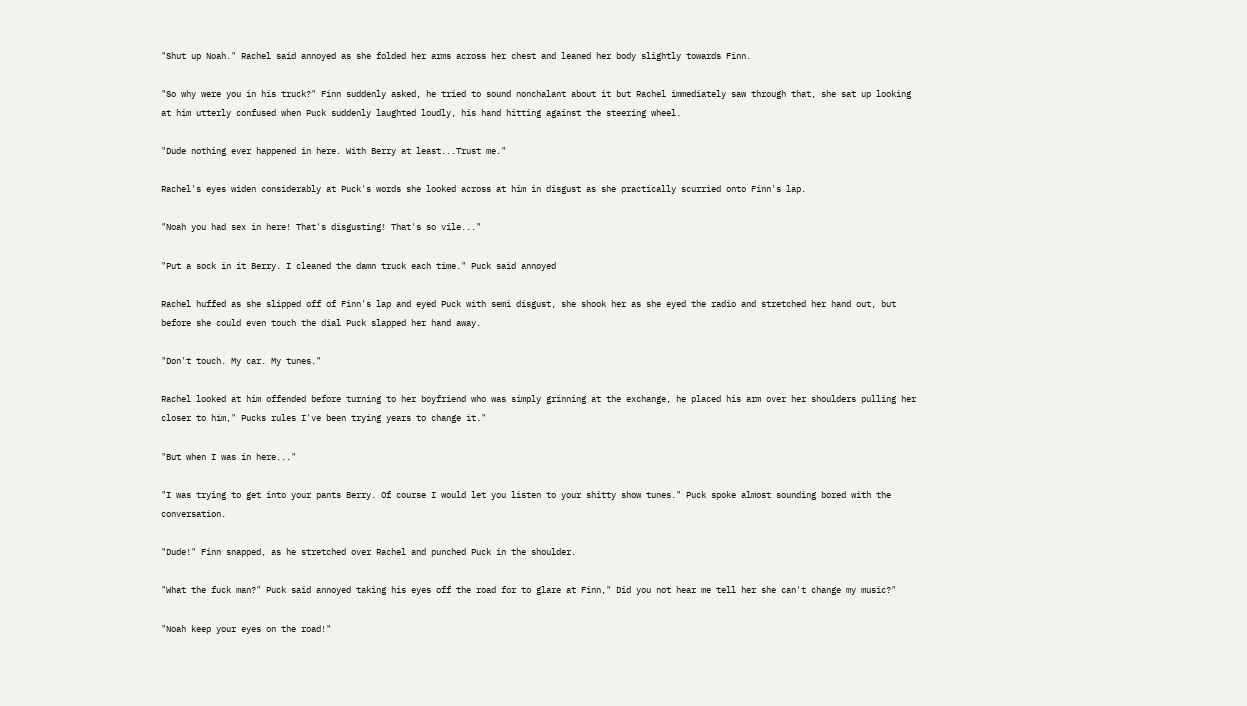"Shut up Noah." Rachel said annoyed as she folded her arms across her chest and leaned her body slightly towards Finn.

"So why were you in his truck?" Finn suddenly asked, he tried to sound nonchalant about it but Rachel immediately saw through that, she sat up looking at him utterly confused when Puck suddenly laughted loudly, his hand hitting against the steering wheel.

"Dude nothing ever happened in here. With Berry at least...Trust me."

Rachel's eyes widen considerably at Puck's words she looked across at him in disgust as she practically scurried onto Finn's lap.

"Noah you had sex in here! That's disgusting! That's so vile..."

"Put a sock in it Berry. I cleaned the damn truck each time." Puck said annoyed

Rachel huffed as she slipped off of Finn's lap and eyed Puck with semi disgust, she shook her as she eyed the radio and stretched her hand out, but before she could even touch the dial Puck slapped her hand away.

"Don't touch. My car. My tunes."

Rachel looked at him offended before turning to her boyfriend who was simply grinning at the exchange, he placed his arm over her shoulders pulling her closer to him," Pucks rules I've been trying years to change it."

"But when I was in here..."

"I was trying to get into your pants Berry. Of course I would let you listen to your shitty show tunes." Puck spoke almost sounding bored with the conversation.

"Dude!" Finn snapped, as he stretched over Rachel and punched Puck in the shoulder.

"What the fuck man?" Puck said annoyed taking his eyes off the road for to glare at Finn," Did you not hear me tell her she can't change my music?"

"Noah keep your eyes on the road!"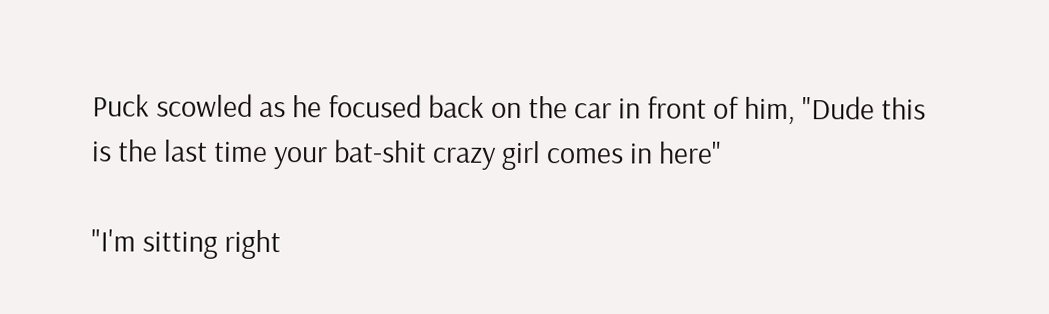Puck scowled as he focused back on the car in front of him, "Dude this is the last time your bat-shit crazy girl comes in here"

"I'm sitting right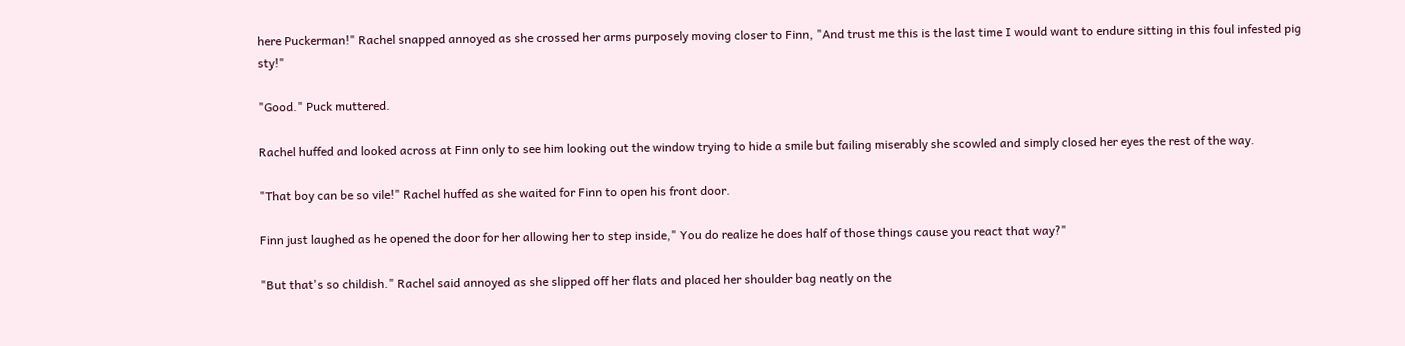here Puckerman!" Rachel snapped annoyed as she crossed her arms purposely moving closer to Finn, "And trust me this is the last time I would want to endure sitting in this foul infested pig sty!"

"Good." Puck muttered.

Rachel huffed and looked across at Finn only to see him looking out the window trying to hide a smile but failing miserably she scowled and simply closed her eyes the rest of the way.

"That boy can be so vile!" Rachel huffed as she waited for Finn to open his front door.

Finn just laughed as he opened the door for her allowing her to step inside," You do realize he does half of those things cause you react that way?"

"But that's so childish." Rachel said annoyed as she slipped off her flats and placed her shoulder bag neatly on the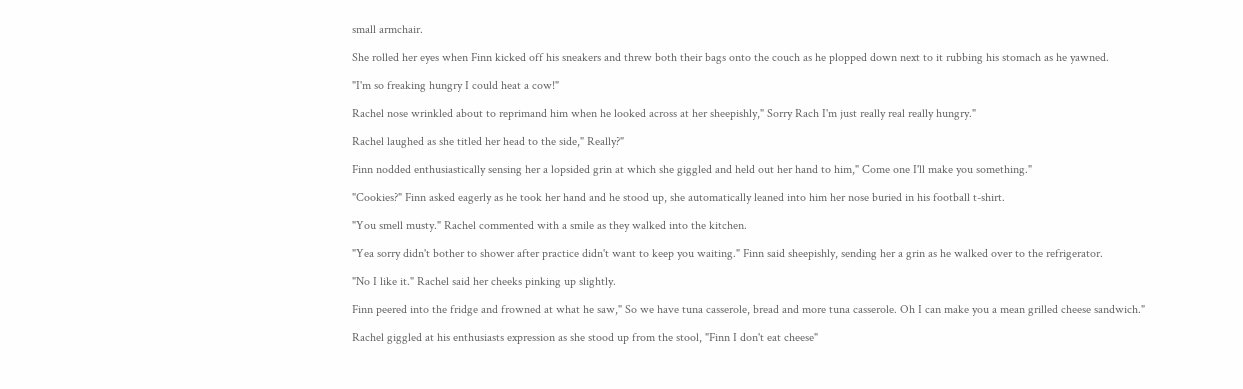small armchair.

She rolled her eyes when Finn kicked off his sneakers and threw both their bags onto the couch as he plopped down next to it rubbing his stomach as he yawned.

"I'm so freaking hungry I could heat a cow!"

Rachel nose wrinkled about to reprimand him when he looked across at her sheepishly," Sorry Rach I'm just really real really hungry."

Rachel laughed as she titled her head to the side," Really?"

Finn nodded enthusiastically sensing her a lopsided grin at which she giggled and held out her hand to him," Come one I'll make you something."

"Cookies?" Finn asked eagerly as he took her hand and he stood up, she automatically leaned into him her nose buried in his football t-shirt.

"You smell musty." Rachel commented with a smile as they walked into the kitchen.

"Yea sorry didn't bother to shower after practice didn't want to keep you waiting." Finn said sheepishly, sending her a grin as he walked over to the refrigerator.

"No I like it." Rachel said her cheeks pinking up slightly.

Finn peered into the fridge and frowned at what he saw," So we have tuna casserole, bread and more tuna casserole. Oh I can make you a mean grilled cheese sandwich."

Rachel giggled at his enthusiasts expression as she stood up from the stool, "Finn I don't eat cheese"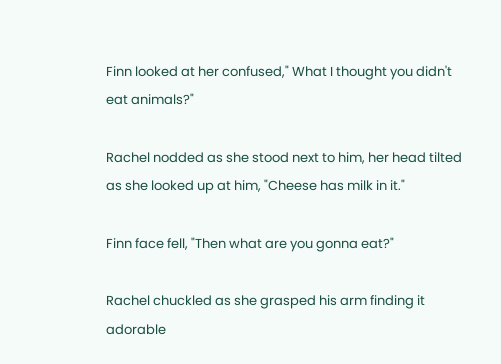Finn looked at her confused," What I thought you didn't eat animals?"

Rachel nodded as she stood next to him, her head tilted as she looked up at him, "Cheese has milk in it."

Finn face fell, "Then what are you gonna eat?"

Rachel chuckled as she grasped his arm finding it adorable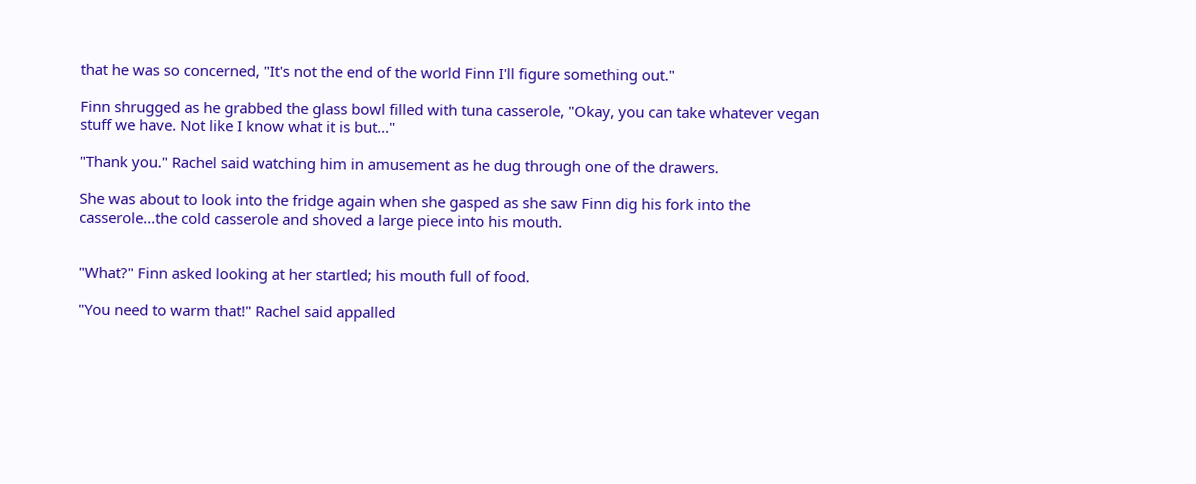that he was so concerned, "It's not the end of the world Finn I'll figure something out."

Finn shrugged as he grabbed the glass bowl filled with tuna casserole, "Okay, you can take whatever vegan stuff we have. Not like I know what it is but..."

"Thank you." Rachel said watching him in amusement as he dug through one of the drawers.

She was about to look into the fridge again when she gasped as she saw Finn dig his fork into the casserole...the cold casserole and shoved a large piece into his mouth.


"What?" Finn asked looking at her startled; his mouth full of food.

"You need to warm that!" Rachel said appalled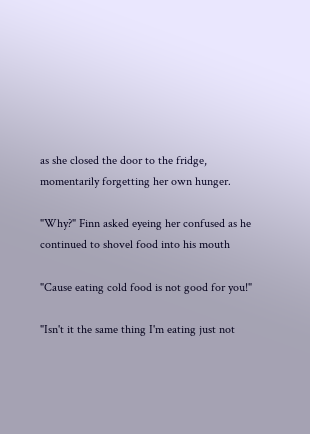as she closed the door to the fridge, momentarily forgetting her own hunger.

"Why?" Finn asked eyeing her confused as he continued to shovel food into his mouth

"Cause eating cold food is not good for you!"

"Isn't it the same thing I'm eating just not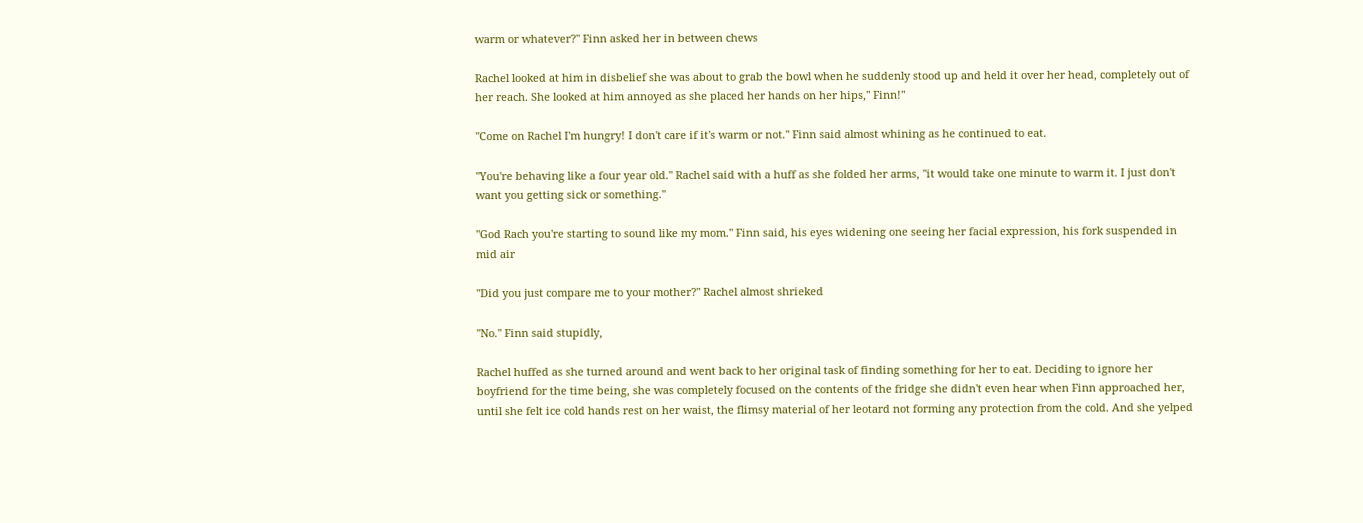warm or whatever?" Finn asked her in between chews

Rachel looked at him in disbelief she was about to grab the bowl when he suddenly stood up and held it over her head, completely out of her reach. She looked at him annoyed as she placed her hands on her hips," Finn!"

"Come on Rachel I'm hungry! I don't care if it's warm or not." Finn said almost whining as he continued to eat.

"You're behaving like a four year old." Rachel said with a huff as she folded her arms, "it would take one minute to warm it. I just don't want you getting sick or something."

"God Rach you're starting to sound like my mom." Finn said, his eyes widening one seeing her facial expression, his fork suspended in mid air

"Did you just compare me to your mother?" Rachel almost shrieked

"No." Finn said stupidly,

Rachel huffed as she turned around and went back to her original task of finding something for her to eat. Deciding to ignore her boyfriend for the time being, she was completely focused on the contents of the fridge she didn't even hear when Finn approached her, until she felt ice cold hands rest on her waist, the flimsy material of her leotard not forming any protection from the cold. And she yelped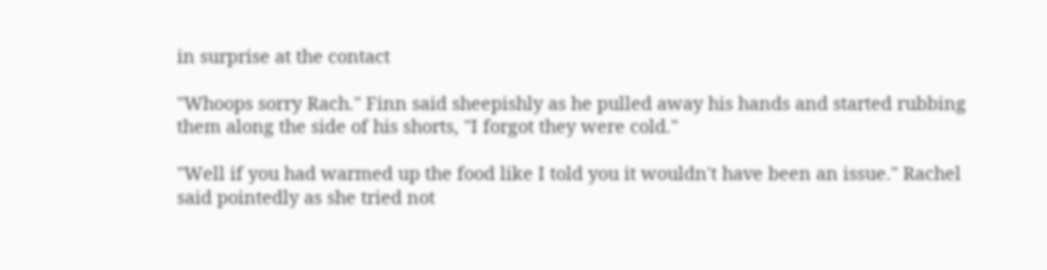in surprise at the contact

"Whoops sorry Rach." Finn said sheepishly as he pulled away his hands and started rubbing them along the side of his shorts, "I forgot they were cold."

"Well if you had warmed up the food like I told you it wouldn't have been an issue." Rachel said pointedly as she tried not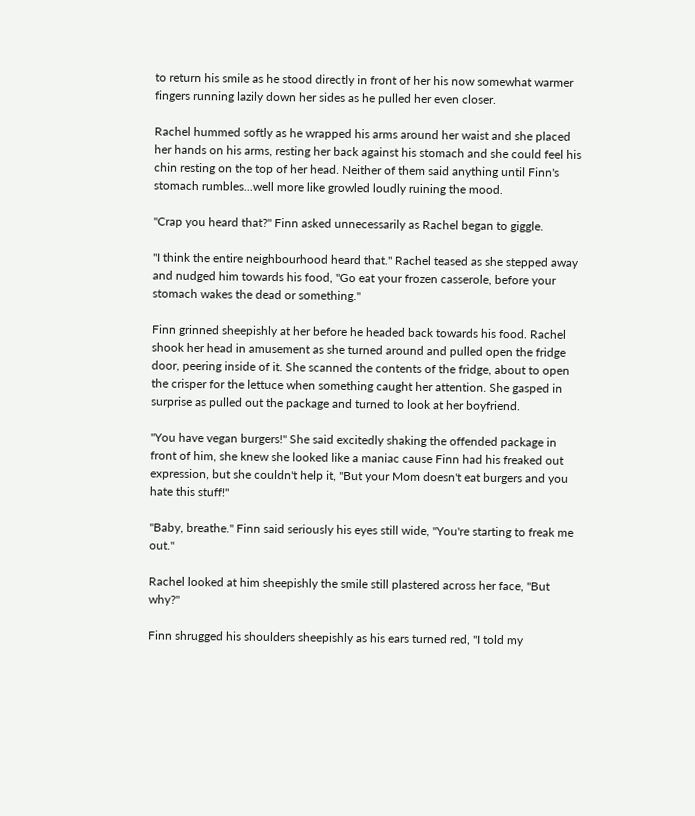to return his smile as he stood directly in front of her his now somewhat warmer fingers running lazily down her sides as he pulled her even closer.

Rachel hummed softly as he wrapped his arms around her waist and she placed her hands on his arms, resting her back against his stomach and she could feel his chin resting on the top of her head. Neither of them said anything until Finn's stomach rumbles...well more like growled loudly ruining the mood.

"Crap you heard that?" Finn asked unnecessarily as Rachel began to giggle.

"I think the entire neighbourhood heard that." Rachel teased as she stepped away and nudged him towards his food, "Go eat your frozen casserole, before your stomach wakes the dead or something."

Finn grinned sheepishly at her before he headed back towards his food. Rachel shook her head in amusement as she turned around and pulled open the fridge door, peering inside of it. She scanned the contents of the fridge, about to open the crisper for the lettuce when something caught her attention. She gasped in surprise as pulled out the package and turned to look at her boyfriend.

"You have vegan burgers!" She said excitedly shaking the offended package in front of him, she knew she looked like a maniac cause Finn had his freaked out expression, but she couldn't help it, "But your Mom doesn't eat burgers and you hate this stuff!"

"Baby, breathe." Finn said seriously his eyes still wide, "You're starting to freak me out."

Rachel looked at him sheepishly the smile still plastered across her face, "But why?"

Finn shrugged his shoulders sheepishly as his ears turned red, "I told my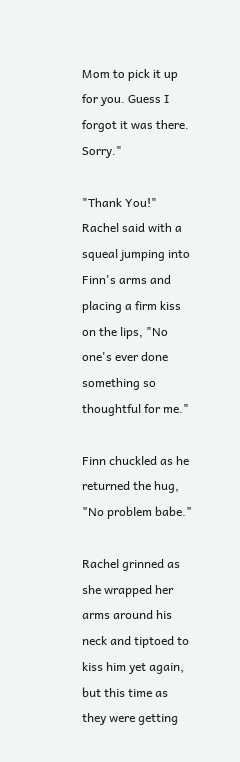Mom to pick it up for you. Guess I forgot it was there. Sorry."

"Thank You!" Rachel said with a squeal jumping into Finn's arms and placing a firm kiss on the lips, "No one's ever done something so thoughtful for me."

Finn chuckled as he returned the hug, "No problem babe."

Rachel grinned as she wrapped her arms around his neck and tiptoed to kiss him yet again, but this time as they were getting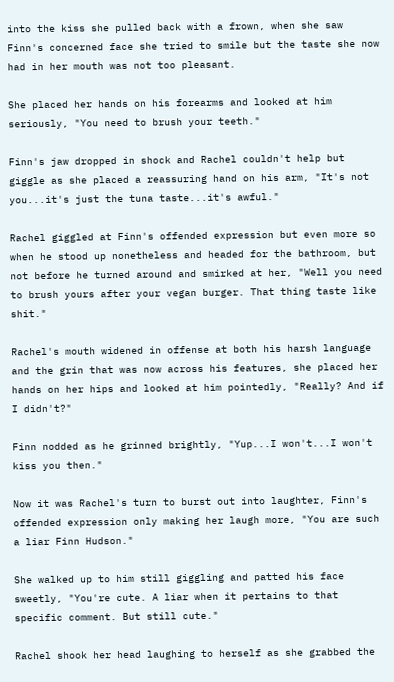into the kiss she pulled back with a frown, when she saw Finn's concerned face she tried to smile but the taste she now had in her mouth was not too pleasant.

She placed her hands on his forearms and looked at him seriously, "You need to brush your teeth."

Finn's jaw dropped in shock and Rachel couldn't help but giggle as she placed a reassuring hand on his arm, "It's not you...it's just the tuna taste...it's awful."

Rachel giggled at Finn's offended expression but even more so when he stood up nonetheless and headed for the bathroom, but not before he turned around and smirked at her, "Well you need to brush yours after your vegan burger. That thing taste like shit."

Rachel's mouth widened in offense at both his harsh language and the grin that was now across his features, she placed her hands on her hips and looked at him pointedly, "Really? And if I didn't?"

Finn nodded as he grinned brightly, "Yup...I won't...I won't kiss you then."

Now it was Rachel's turn to burst out into laughter, Finn's offended expression only making her laugh more, "You are such a liar Finn Hudson."

She walked up to him still giggling and patted his face sweetly, "You're cute. A liar when it pertains to that specific comment. But still cute."

Rachel shook her head laughing to herself as she grabbed the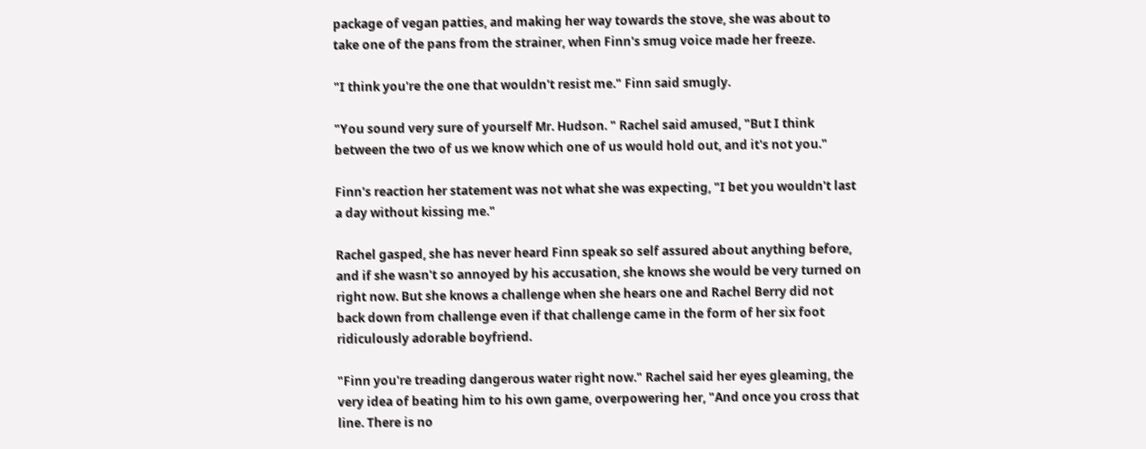package of vegan patties, and making her way towards the stove, she was about to take one of the pans from the strainer, when Finn's smug voice made her freeze.

"I think you're the one that wouldn't resist me." Finn said smugly.

"You sound very sure of yourself Mr. Hudson. " Rachel said amused, "But I think between the two of us we know which one of us would hold out, and it's not you."

Finn's reaction her statement was not what she was expecting, "I bet you wouldn't last a day without kissing me."

Rachel gasped, she has never heard Finn speak so self assured about anything before, and if she wasn't so annoyed by his accusation, she knows she would be very turned on right now. But she knows a challenge when she hears one and Rachel Berry did not back down from challenge even if that challenge came in the form of her six foot ridiculously adorable boyfriend.

"Finn you're treading dangerous water right now." Rachel said her eyes gleaming, the very idea of beating him to his own game, overpowering her, "And once you cross that line. There is no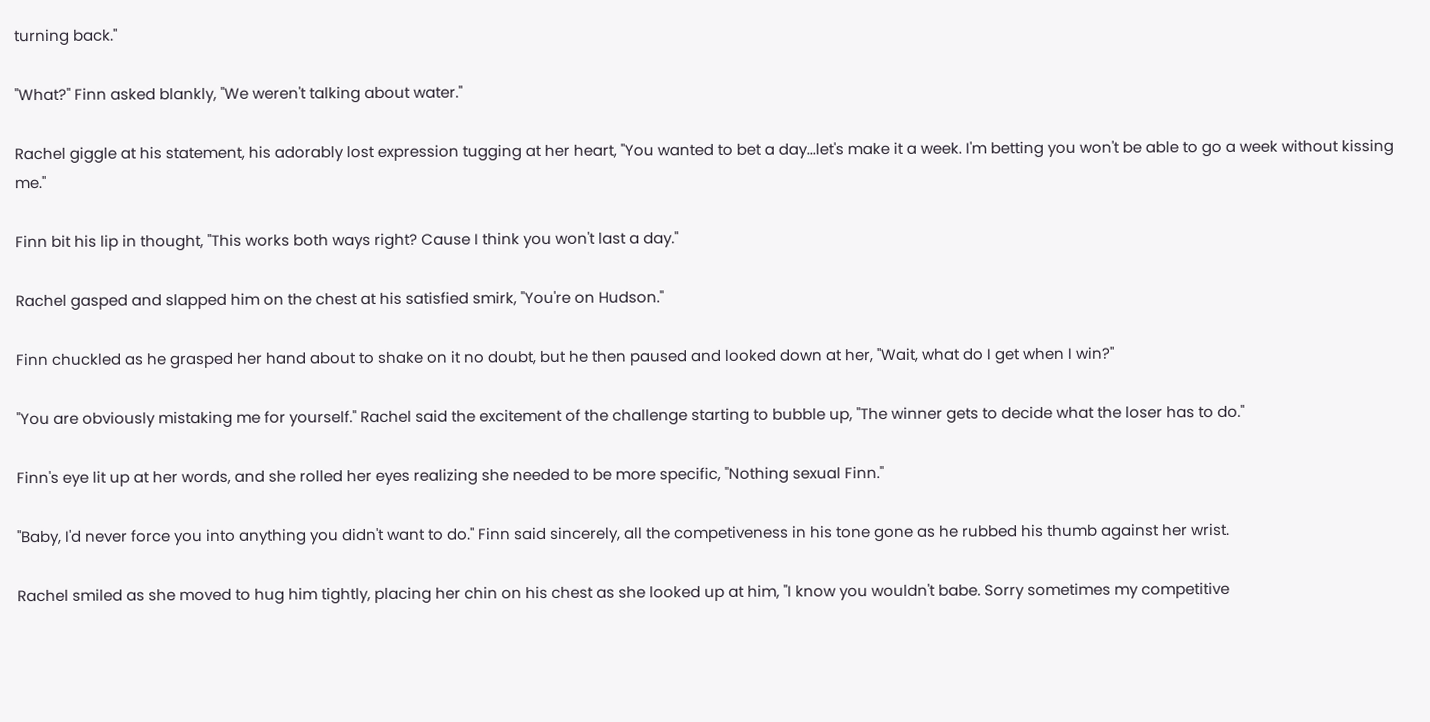turning back."

"What?" Finn asked blankly, "We weren't talking about water."

Rachel giggle at his statement, his adorably lost expression tugging at her heart, "You wanted to bet a day...let's make it a week. I'm betting you won't be able to go a week without kissing me."

Finn bit his lip in thought, "This works both ways right? Cause I think you won't last a day."

Rachel gasped and slapped him on the chest at his satisfied smirk, "You're on Hudson."

Finn chuckled as he grasped her hand about to shake on it no doubt, but he then paused and looked down at her, "Wait, what do I get when I win?"

"You are obviously mistaking me for yourself." Rachel said the excitement of the challenge starting to bubble up, "The winner gets to decide what the loser has to do."

Finn's eye lit up at her words, and she rolled her eyes realizing she needed to be more specific, "Nothing sexual Finn."

"Baby, I'd never force you into anything you didn't want to do." Finn said sincerely, all the competiveness in his tone gone as he rubbed his thumb against her wrist.

Rachel smiled as she moved to hug him tightly, placing her chin on his chest as she looked up at him, "I know you wouldn't babe. Sorry sometimes my competitive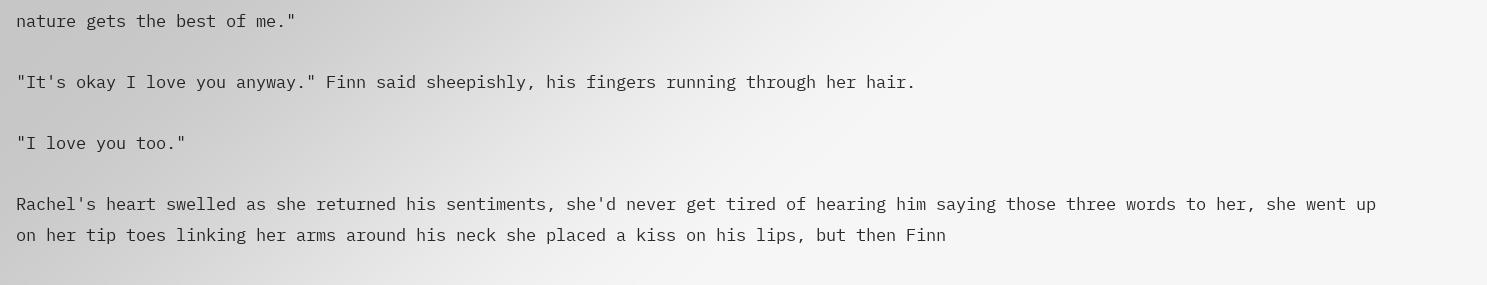nature gets the best of me."

"It's okay I love you anyway." Finn said sheepishly, his fingers running through her hair.

"I love you too."

Rachel's heart swelled as she returned his sentiments, she'd never get tired of hearing him saying those three words to her, she went up on her tip toes linking her arms around his neck she placed a kiss on his lips, but then Finn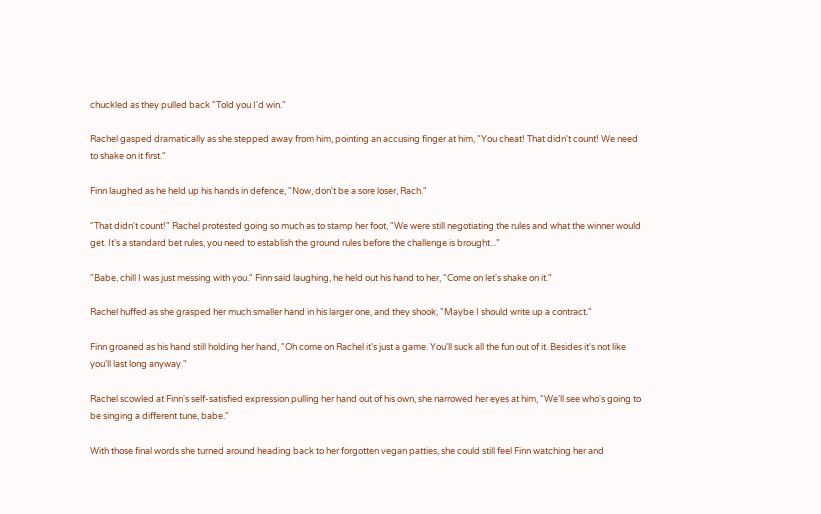chuckled as they pulled back "Told you I'd win."

Rachel gasped dramatically as she stepped away from him, pointing an accusing finger at him, "You cheat! That didn't count! We need to shake on it first."

Finn laughed as he held up his hands in defence, "Now, don't be a sore loser, Rach."

"That didn't count!" Rachel protested going so much as to stamp her foot, "We were still negotiating the rules and what the winner would get. It's a standard bet rules, you need to establish the ground rules before the challenge is brought..."

"Babe, chill I was just messing with you." Finn said laughing, he held out his hand to her, "Come on let's shake on it."

Rachel huffed as she grasped her much smaller hand in his larger one, and they shook, "Maybe I should write up a contract."

Finn groaned as his hand still holding her hand, "Oh come on Rachel it's just a game. You'll suck all the fun out of it. Besides it's not like you'll last long anyway."

Rachel scowled at Finn's self-satisfied expression pulling her hand out of his own, she narrowed her eyes at him, "We'll see who's going to be singing a different tune, babe."

With those final words she turned around heading back to her forgotten vegan patties, she could still feel Finn watching her and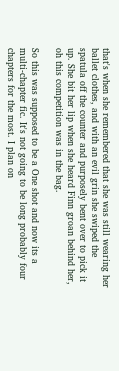that's when she remembered that she was still wearing her ballet clothes, and with an evil grin she swiped the spatula off the counter and purposely bent over to pick it up. She bit her lip when she heard Finn groan behind her, oh this competition was in the bag.

So this was supposed to be a One shot and now its a multi-chapter fic. It's not going to be long probably four chapters for the most. I plan on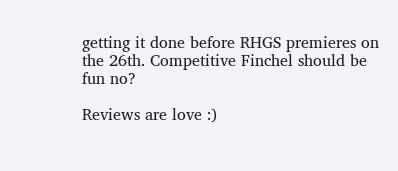getting it done before RHGS premieres on the 26th. Competitive Finchel should be fun no?

Reviews are love :)